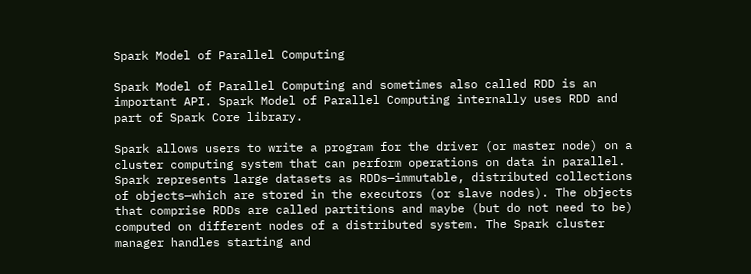Spark Model of Parallel Computing

Spark Model of Parallel Computing and sometimes also called RDD is an important API. Spark Model of Parallel Computing internally uses RDD and part of Spark Core library.

Spark allows users to write a program for the driver (or master node) on a cluster computing system that can perform operations on data in parallel. Spark represents large datasets as RDDs—immutable, distributed collections of objects—which are stored in the executors (or slave nodes). The objects that comprise RDDs are called partitions and maybe (but do not need to be) computed on different nodes of a distributed system. The Spark cluster manager handles starting and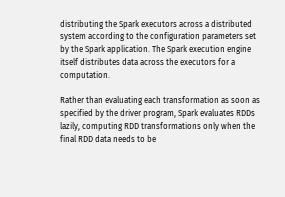distributing the Spark executors across a distributed system according to the configuration parameters set by the Spark application. The Spark execution engine itself distributes data across the executors for a computation.

Rather than evaluating each transformation as soon as specified by the driver program, Spark evaluates RDDs lazily, computing RDD transformations only when the final RDD data needs to be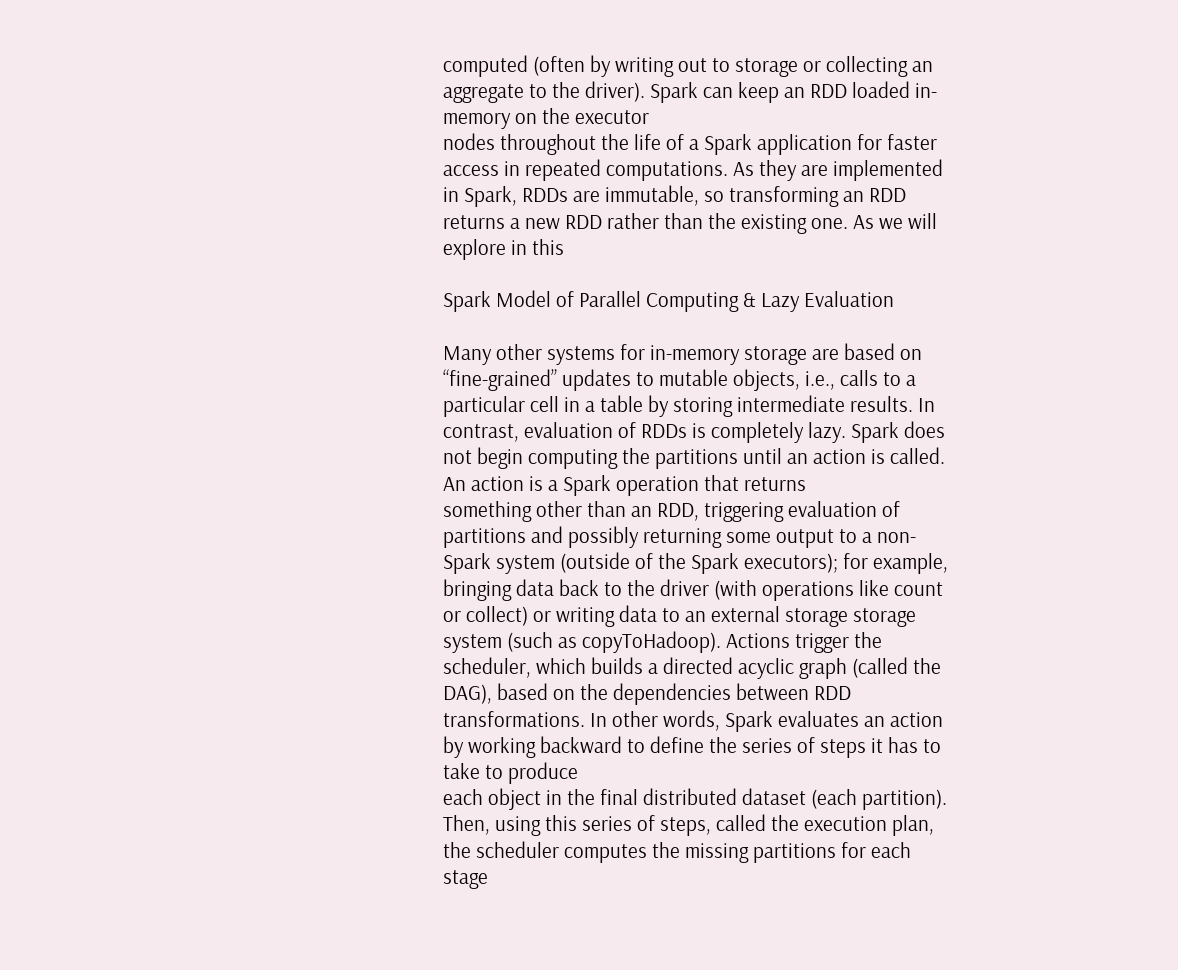computed (often by writing out to storage or collecting an aggregate to the driver). Spark can keep an RDD loaded in-memory on the executor
nodes throughout the life of a Spark application for faster access in repeated computations. As they are implemented in Spark, RDDs are immutable, so transforming an RDD returns a new RDD rather than the existing one. As we will explore in this

Spark Model of Parallel Computing & Lazy Evaluation

Many other systems for in-memory storage are based on “fine-grained” updates to mutable objects, i.e., calls to a particular cell in a table by storing intermediate results. In contrast, evaluation of RDDs is completely lazy. Spark does not begin computing the partitions until an action is called. An action is a Spark operation that returns
something other than an RDD, triggering evaluation of partitions and possibly returning some output to a non-Spark system (outside of the Spark executors); for example, bringing data back to the driver (with operations like count or collect) or writing data to an external storage storage system (such as copyToHadoop). Actions trigger the scheduler, which builds a directed acyclic graph (called the DAG), based on the dependencies between RDD transformations. In other words, Spark evaluates an action by working backward to define the series of steps it has to take to produce
each object in the final distributed dataset (each partition). Then, using this series of steps, called the execution plan, the scheduler computes the missing partitions for each stage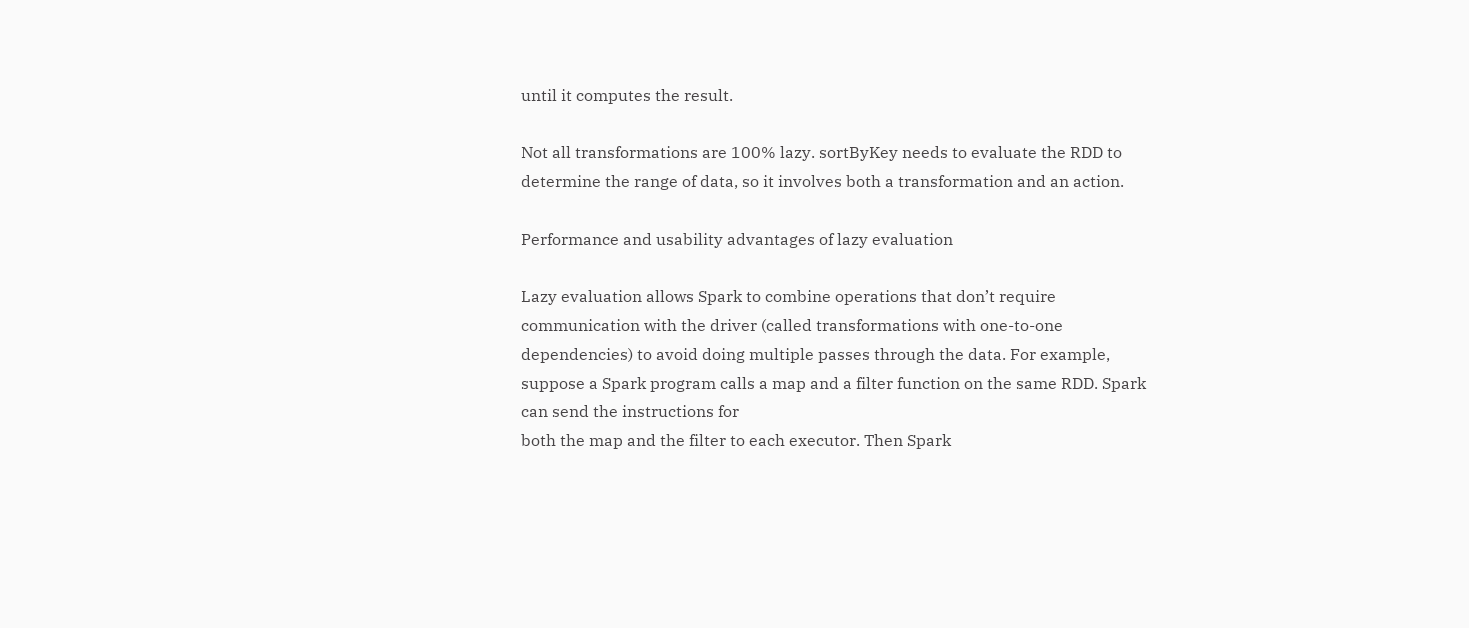until it computes the result.

Not all transformations are 100% lazy. sortByKey needs to evaluate the RDD to determine the range of data, so it involves both a transformation and an action.

Performance and usability advantages of lazy evaluation

Lazy evaluation allows Spark to combine operations that don’t require communication with the driver (called transformations with one-to-one dependencies) to avoid doing multiple passes through the data. For example, suppose a Spark program calls a map and a filter function on the same RDD. Spark can send the instructions for
both the map and the filter to each executor. Then Spark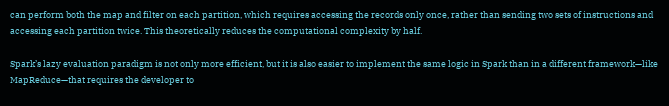can perform both the map and filter on each partition, which requires accessing the records only once, rather than sending two sets of instructions and accessing each partition twice. This theoretically reduces the computational complexity by half.

Spark’s lazy evaluation paradigm is not only more efficient, but it is also easier to implement the same logic in Spark than in a different framework—like MapReduce—that requires the developer to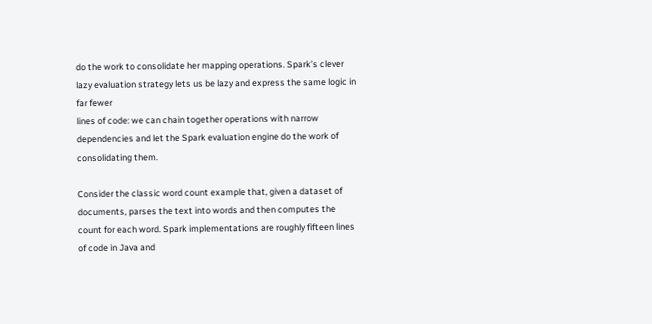do the work to consolidate her mapping operations. Spark’s clever lazy evaluation strategy lets us be lazy and express the same logic in far fewer
lines of code: we can chain together operations with narrow dependencies and let the Spark evaluation engine do the work of consolidating them.

Consider the classic word count example that, given a dataset of documents, parses the text into words and then computes the count for each word. Spark implementations are roughly fifteen lines of code in Java and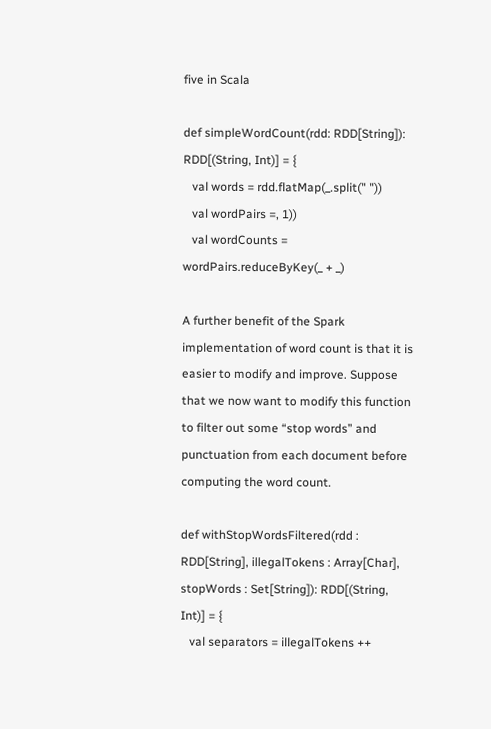five in Scala

def simpleWordCount(rdd: RDD[String]): RDD[(String, Int)] = {
   val words = rdd.flatMap(_.split(" "))
   val wordPairs =, 1))
   val wordCounts = wordPairs.reduceByKey(_ + _)

A further benefit of the Spark implementation of word count is that it is easier to modify and improve. Suppose that we now want to modify this function to filter out some “stop words” and punctuation from each document before computing the word count.

def withStopWordsFiltered(rdd : RDD[String], illegalTokens : Array[Char],
stopWords : Set[String]): RDD[(String, Int)] = {
   val separators = illegalTokens ++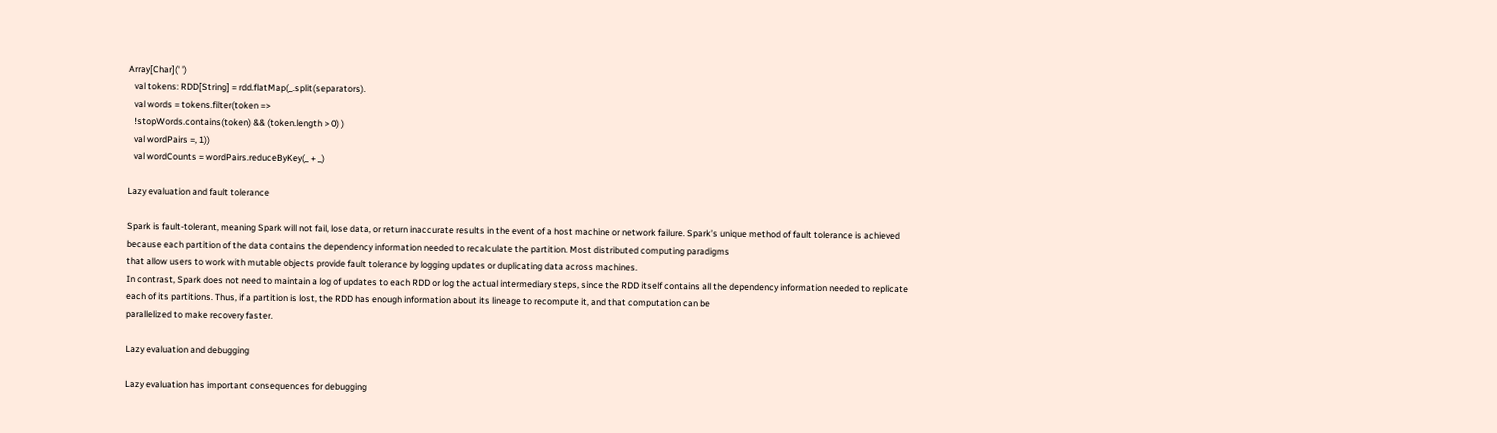Array[Char](' ')
   val tokens: RDD[String] = rdd.flatMap(_.split(separators).
   val words = tokens.filter(token =>
   !stopWords.contains(token) && (token.length > 0) )
   val wordPairs =, 1))
   val wordCounts = wordPairs.reduceByKey(_ + _)

Lazy evaluation and fault tolerance

Spark is fault-tolerant, meaning Spark will not fail, lose data, or return inaccurate results in the event of a host machine or network failure. Spark’s unique method of fault tolerance is achieved because each partition of the data contains the dependency information needed to recalculate the partition. Most distributed computing paradigms
that allow users to work with mutable objects provide fault tolerance by logging updates or duplicating data across machines.
In contrast, Spark does not need to maintain a log of updates to each RDD or log the actual intermediary steps, since the RDD itself contains all the dependency information needed to replicate each of its partitions. Thus, if a partition is lost, the RDD has enough information about its lineage to recompute it, and that computation can be
parallelized to make recovery faster.

Lazy evaluation and debugging

Lazy evaluation has important consequences for debugging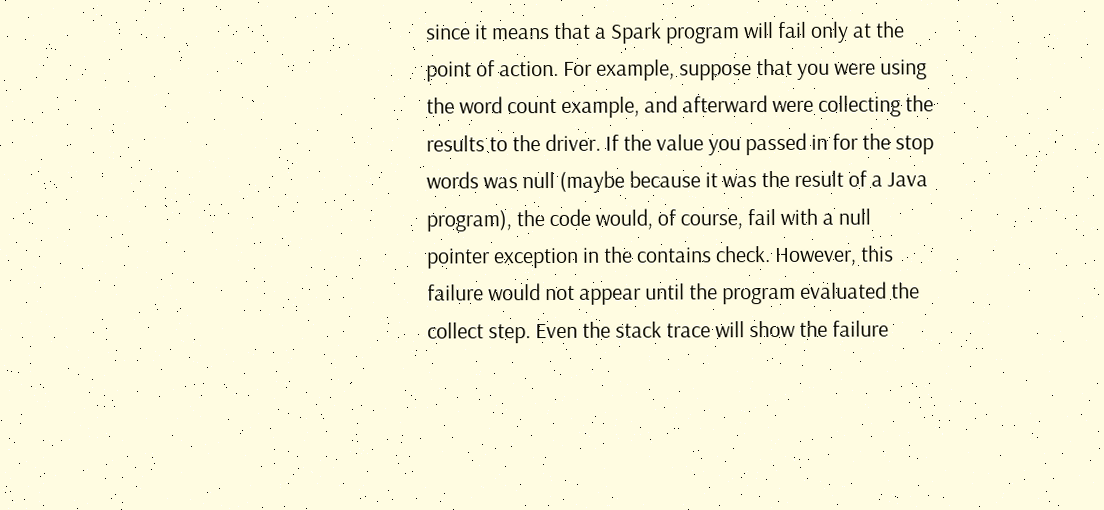since it means that a Spark program will fail only at the point of action. For example, suppose that you were using the word count example, and afterward were collecting the results to the driver. If the value you passed in for the stop words was null (maybe because it was the result of a Java program), the code would, of course, fail with a null pointer exception in the contains check. However, this failure would not appear until the program evaluated the collect step. Even the stack trace will show the failure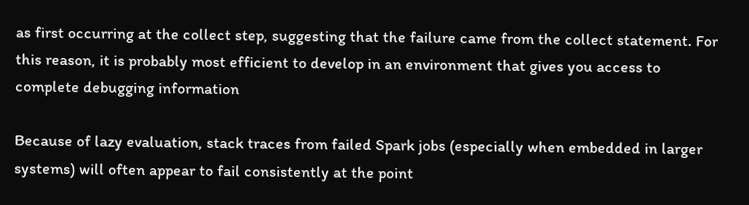as first occurring at the collect step, suggesting that the failure came from the collect statement. For this reason, it is probably most efficient to develop in an environment that gives you access to complete debugging information

Because of lazy evaluation, stack traces from failed Spark jobs (especially when embedded in larger systems) will often appear to fail consistently at the point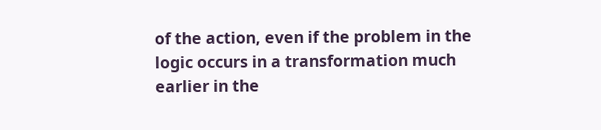of the action, even if the problem in the logic occurs in a transformation much earlier in the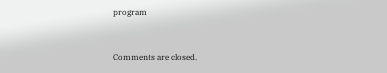program


Comments are closed.